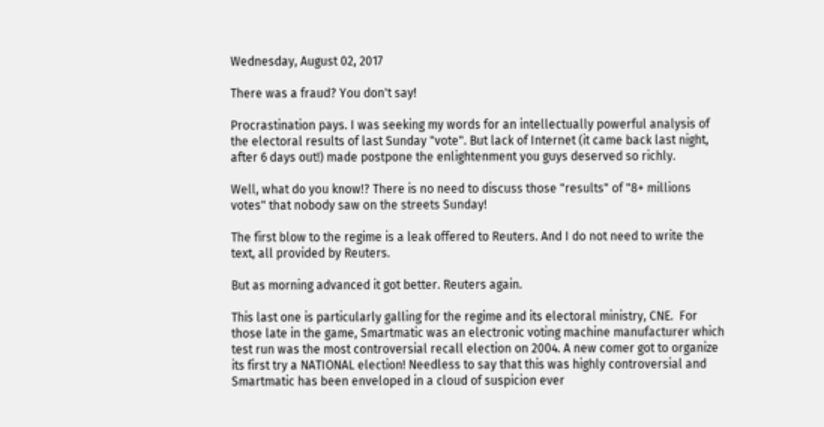Wednesday, August 02, 2017

There was a fraud? You don't say!

Procrastination pays. I was seeking my words for an intellectually powerful analysis of the electoral results of last Sunday "vote". But lack of Internet (it came back last night, after 6 days out!) made postpone the enlightenment you guys deserved so richly.

Well, what do you know!? There is no need to discuss those "results" of "8+ millions votes" that nobody saw on the streets Sunday!

The first blow to the regime is a leak offered to Reuters. And I do not need to write the text, all provided by Reuters.

But as morning advanced it got better. Reuters again.

This last one is particularly galling for the regime and its electoral ministry, CNE.  For those late in the game, Smartmatic was an electronic voting machine manufacturer which test run was the most controversial recall election on 2004. A new comer got to organize its first try a NATIONAL election! Needless to say that this was highly controversial and Smartmatic has been enveloped in a cloud of suspicion ever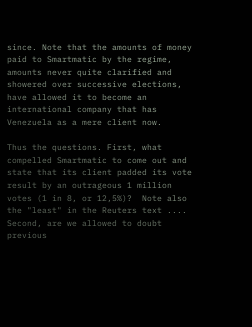since. Note that the amounts of money paid to Smartmatic by the regime, amounts never quite clarified and showered over successive elections, have allowed it to become an international company that has Venezuela as a mere client now.

Thus the questions. First, what compelled Smartmatic to come out and state that its client padded its vote result by an outrageous 1 million votes (1 in 8, or 12,5%)?  Note also the "least" in the Reuters text ....  Second, are we allowed to doubt previous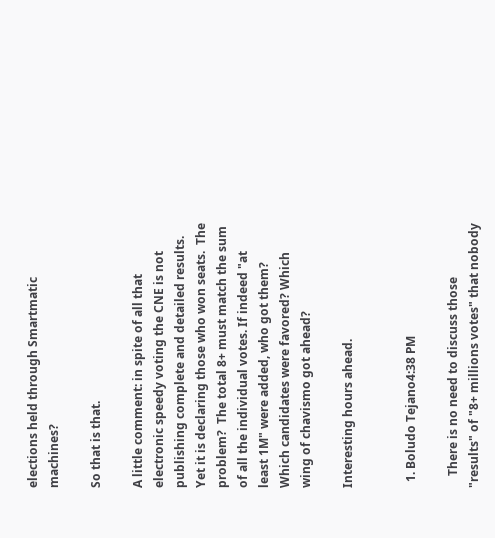elections held through Smartmatic machines?

So that is that.

A little comment: in spite of all that electronic speedy voting the CNE is not publishing complete and detailed results. Yet it is declaring those who won seats.  The problem?  The total 8+ must match the sum of all the individual votes. If indeed "at least 1M" were added, who got them? Which candidates were favored? Which wing of chavismo got ahead?

Interesting hours ahead.


  1. Boludo Tejano4:38 PM

    There is no need to discuss those "results" of "8+ millions votes" that nobody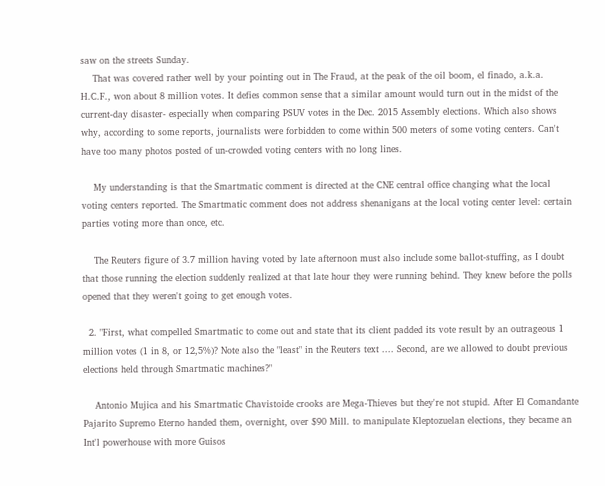saw on the streets Sunday.
    That was covered rather well by your pointing out in The Fraud, at the peak of the oil boom, el finado, a.k.a. H.C.F., won about 8 million votes. It defies common sense that a similar amount would turn out in the midst of the current-day disaster- especially when comparing PSUV votes in the Dec. 2015 Assembly elections. Which also shows why, according to some reports, journalists were forbidden to come within 500 meters of some voting centers. Can't have too many photos posted of un-crowded voting centers with no long lines.

    My understanding is that the Smartmatic comment is directed at the CNE central office changing what the local voting centers reported. The Smartmatic comment does not address shenanigans at the local voting center level: certain parties voting more than once, etc.

    The Reuters figure of 3.7 million having voted by late afternoon must also include some ballot-stuffing, as I doubt that those running the election suddenly realized at that late hour they were running behind. They knew before the polls opened that they weren't going to get enough votes.

  2. "First, what compelled Smartmatic to come out and state that its client padded its vote result by an outrageous 1 million votes (1 in 8, or 12,5%)? Note also the "least" in the Reuters text .... Second, are we allowed to doubt previous elections held through Smartmatic machines?"

    Antonio Mujica and his Smartmatic Chavistoide crooks are Mega-Thieves but they're not stupid. After El Comandante Pajarito Supremo Eterno handed them, overnight, over $90 Mill. to manipulate Kleptozuelan elections, they became an Int'l powerhouse with more Guisos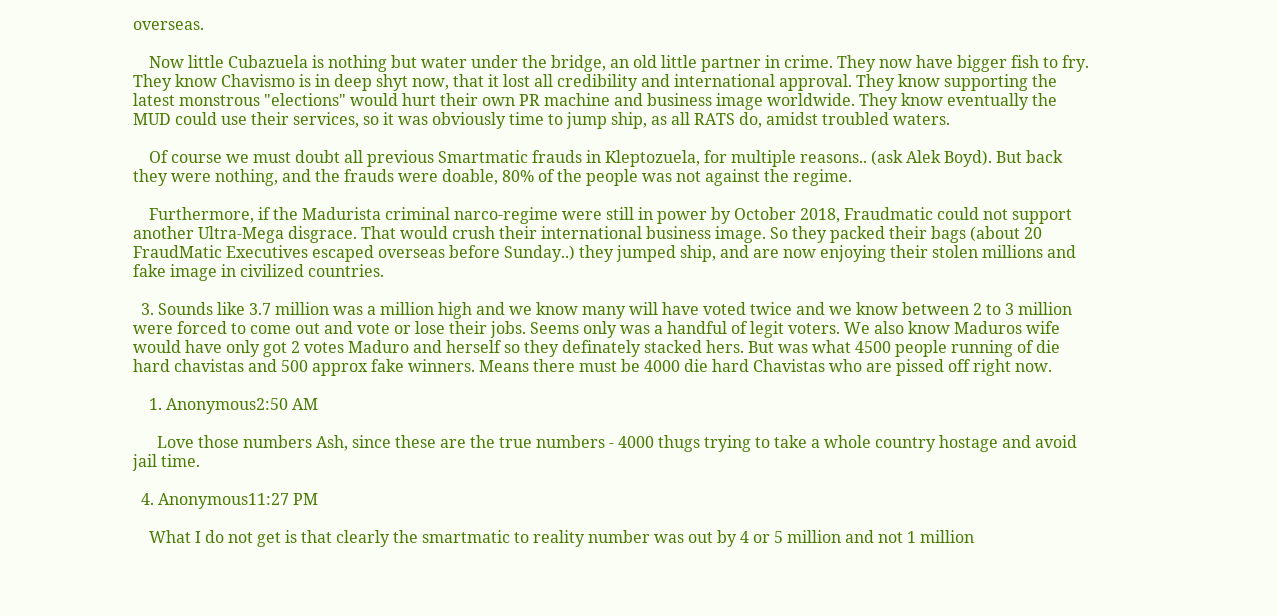overseas.

    Now little Cubazuela is nothing but water under the bridge, an old little partner in crime. They now have bigger fish to fry. They know Chavismo is in deep shyt now, that it lost all credibility and international approval. They know supporting the latest monstrous "elections" would hurt their own PR machine and business image worldwide. They know eventually the MUD could use their services, so it was obviously time to jump ship, as all RATS do, amidst troubled waters.

    Of course we must doubt all previous Smartmatic frauds in Kleptozuela, for multiple reasons.. (ask Alek Boyd). But back they were nothing, and the frauds were doable, 80% of the people was not against the regime.

    Furthermore, if the Madurista criminal narco-regime were still in power by October 2018, Fraudmatic could not support another Ultra-Mega disgrace. That would crush their international business image. So they packed their bags (about 20 FraudMatic Executives escaped overseas before Sunday..) they jumped ship, and are now enjoying their stolen millions and fake image in civilized countries.

  3. Sounds like 3.7 million was a million high and we know many will have voted twice and we know between 2 to 3 million were forced to come out and vote or lose their jobs. Seems only was a handful of legit voters. We also know Maduros wife would have only got 2 votes Maduro and herself so they definately stacked hers. But was what 4500 people running of die hard chavistas and 500 approx fake winners. Means there must be 4000 die hard Chavistas who are pissed off right now.

    1. Anonymous2:50 AM

      Love those numbers Ash, since these are the true numbers - 4000 thugs trying to take a whole country hostage and avoid jail time.

  4. Anonymous11:27 PM

    What I do not get is that clearly the smartmatic to reality number was out by 4 or 5 million and not 1 million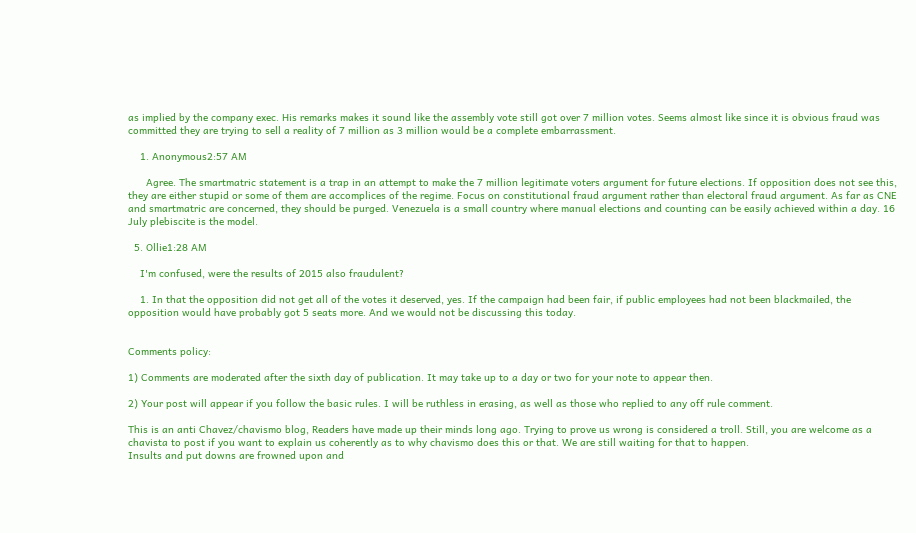as implied by the company exec. His remarks makes it sound like the assembly vote still got over 7 million votes. Seems almost like since it is obvious fraud was committed they are trying to sell a reality of 7 million as 3 million would be a complete embarrassment.

    1. Anonymous2:57 AM

      Agree. The smartmatric statement is a trap in an attempt to make the 7 million legitimate voters argument for future elections. If opposition does not see this, they are either stupid or some of them are accomplices of the regime. Focus on constitutional fraud argument rather than electoral fraud argument. As far as CNE and smartmatric are concerned, they should be purged. Venezuela is a small country where manual elections and counting can be easily achieved within a day. 16 July plebiscite is the model.

  5. Ollie1:28 AM

    I'm confused, were the results of 2015 also fraudulent?

    1. In that the opposition did not get all of the votes it deserved, yes. If the campaign had been fair, if public employees had not been blackmailed, the opposition would have probably got 5 seats more. And we would not be discussing this today.


Comments policy:

1) Comments are moderated after the sixth day of publication. It may take up to a day or two for your note to appear then.

2) Your post will appear if you follow the basic rules. I will be ruthless in erasing, as well as those who replied to any off rule comment.

This is an anti Chavez/chavismo blog, Readers have made up their minds long ago. Trying to prove us wrong is considered a troll. Still, you are welcome as a chavista to post if you want to explain us coherently as to why chavismo does this or that. We are still waiting for that to happen.
Insults and put downs are frowned upon and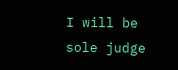I will be sole judge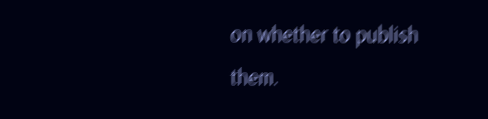on whether to publish them.